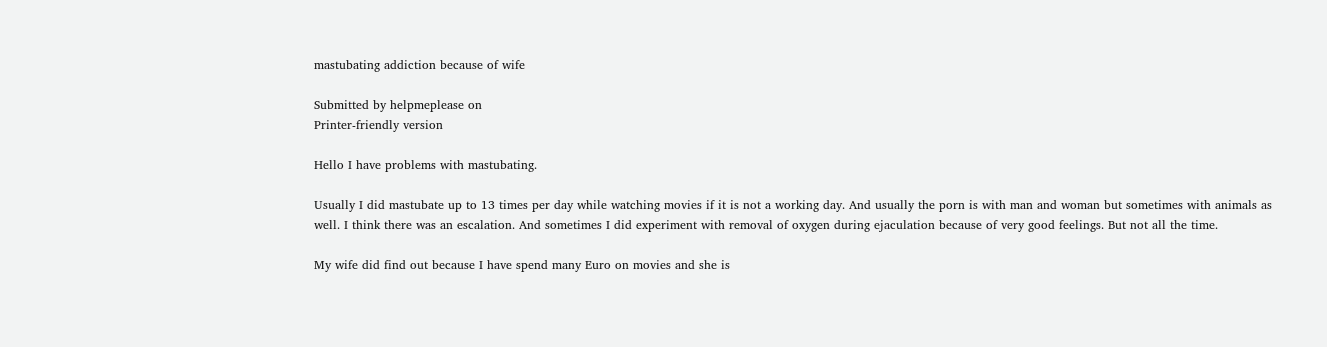mastubating addiction because of wife

Submitted by helpmeplease on
Printer-friendly version

Hello I have problems with mastubating.

Usually I did mastubate up to 13 times per day while watching movies if it is not a working day. And usually the porn is with man and woman but sometimes with animals as well. I think there was an escalation. And sometimes I did experiment with removal of oxygen during ejaculation because of very good feelings. But not all the time.

My wife did find out because I have spend many Euro on movies and she is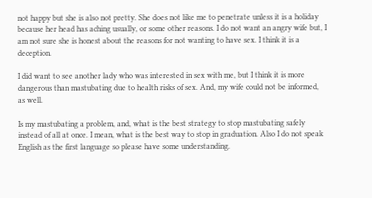not happy but she is also not pretty. She does not like me to penetrate unless it is a holiday because her head has aching usually, or some other reasons. I do not want an angry wife but, I am not sure she is honest about the reasons for not wanting to have sex. I think it is a deception.

I did want to see another lady who was interested in sex with me, but I think it is more dangerous than mastubating due to health risks of sex. And, my wife could not be informed, as well.

Is my mastubating a problem, and, what is the best strategy to stop mastubating safely instead of all at once. I mean, what is the best way to stop in graduation. Also I do not speak English as the first language so please have some understanding.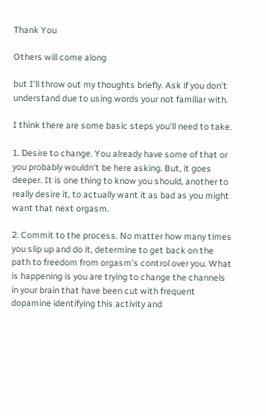Thank You

Others will come along

but I'll throw out my thoughts briefly. Ask if you don't understand due to using words your not familiar with.

I think there are some basic steps you'll need to take.

1. Desire to change. You already have some of that or you probably wouldn't be here asking. But, it goes deeper. It is one thing to know you should, another to really desire it, to actually want it as bad as you might want that next orgasm.

2. Commit to the process. No matter how many times you slip up and do it, determine to get back on the path to freedom from orgasm's control over you. What is happening is you are trying to change the channels in your brain that have been cut with frequent dopamine identifying this activity and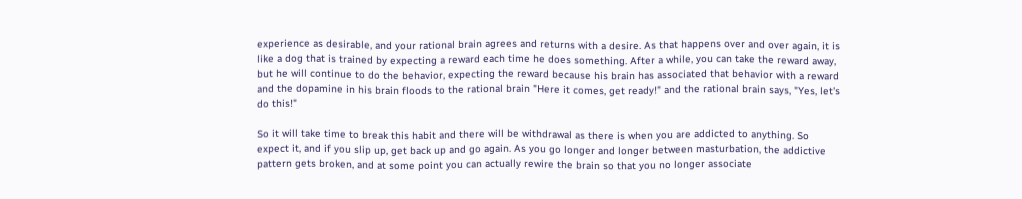experience as desirable, and your rational brain agrees and returns with a desire. As that happens over and over again, it is like a dog that is trained by expecting a reward each time he does something. After a while, you can take the reward away, but he will continue to do the behavior, expecting the reward because his brain has associated that behavior with a reward and the dopamine in his brain floods to the rational brain "Here it comes, get ready!" and the rational brain says, "Yes, let's do this!"

So it will take time to break this habit and there will be withdrawal as there is when you are addicted to anything. So expect it, and if you slip up, get back up and go again. As you go longer and longer between masturbation, the addictive pattern gets broken, and at some point you can actually rewire the brain so that you no longer associate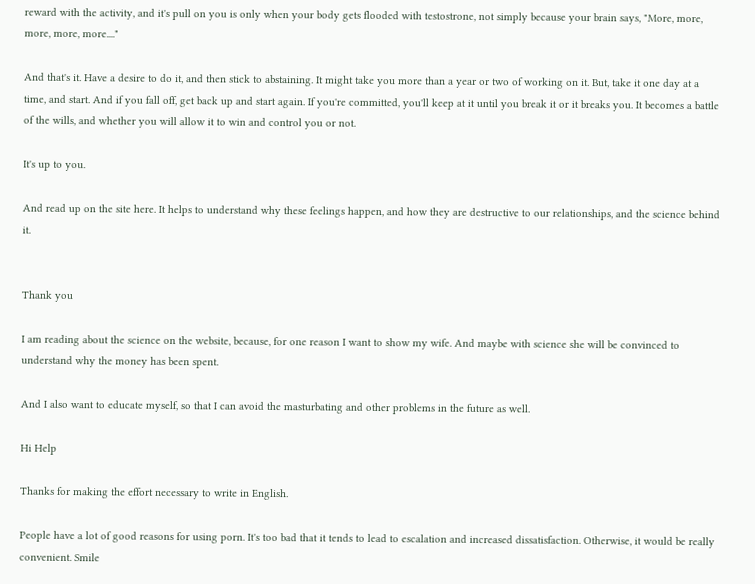reward with the activity, and it's pull on you is only when your body gets flooded with testostrone, not simply because your brain says, "More, more, more, more, more...."

And that's it. Have a desire to do it, and then stick to abstaining. It might take you more than a year or two of working on it. But, take it one day at a time, and start. And if you fall off, get back up and start again. If you're committed, you'll keep at it until you break it or it breaks you. It becomes a battle of the wills, and whether you will allow it to win and control you or not.

It's up to you.

And read up on the site here. It helps to understand why these feelings happen, and how they are destructive to our relationships, and the science behind it.


Thank you

I am reading about the science on the website, because, for one reason I want to show my wife. And maybe with science she will be convinced to understand why the money has been spent.

And I also want to educate myself, so that I can avoid the masturbating and other problems in the future as well.

Hi Help

Thanks for making the effort necessary to write in English.

People have a lot of good reasons for using porn. It's too bad that it tends to lead to escalation and increased dissatisfaction. Otherwise, it would be really convenient. Smile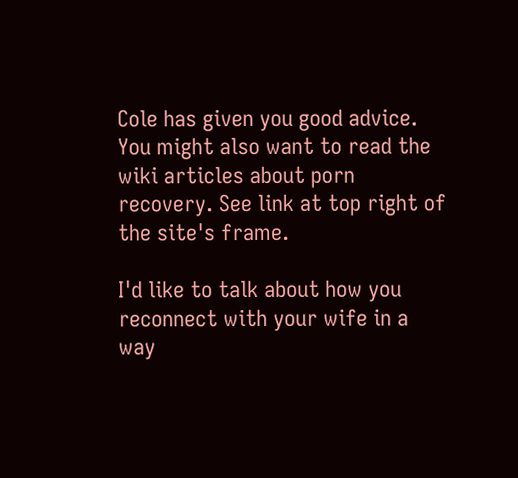Cole has given you good advice. You might also want to read the wiki articles about porn recovery. See link at top right of the site's frame.

I'd like to talk about how you reconnect with your wife in a way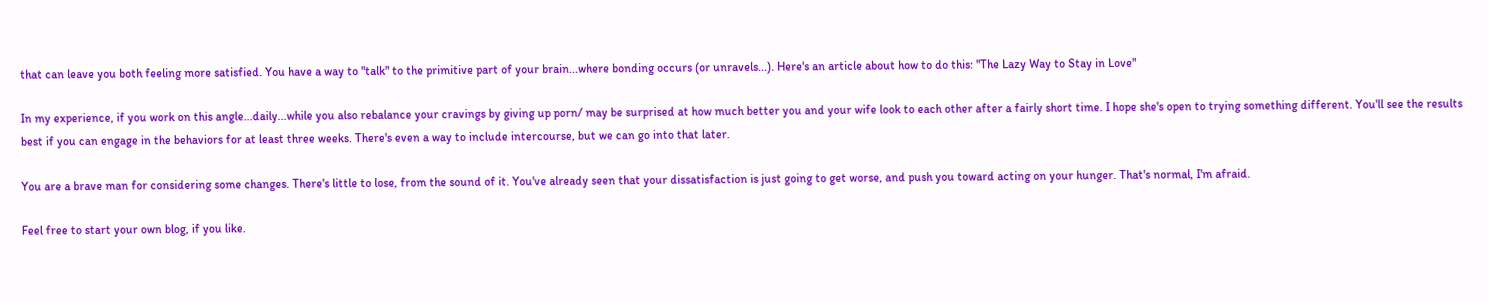that can leave you both feeling more satisfied. You have a way to "talk" to the primitive part of your brain...where bonding occurs (or unravels...). Here's an article about how to do this: "The Lazy Way to Stay in Love"

In my experience, if you work on this angle...daily...while you also rebalance your cravings by giving up porn/ may be surprised at how much better you and your wife look to each other after a fairly short time. I hope she's open to trying something different. You'll see the results best if you can engage in the behaviors for at least three weeks. There's even a way to include intercourse, but we can go into that later.

You are a brave man for considering some changes. There's little to lose, from the sound of it. You've already seen that your dissatisfaction is just going to get worse, and push you toward acting on your hunger. That's normal, I'm afraid.

Feel free to start your own blog, if you like.